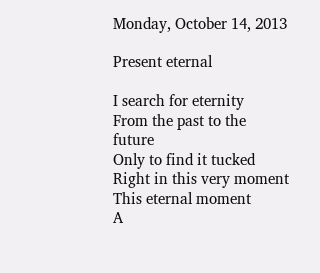Monday, October 14, 2013

Present eternal

I search for eternity
From the past to the future
Only to find it tucked
Right in this very moment
This eternal moment
A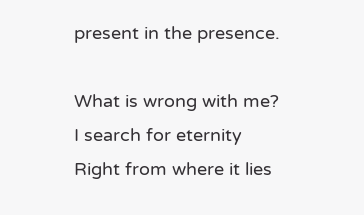present in the presence.

What is wrong with me?
I search for eternity
Right from where it lies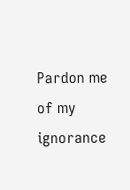Pardon me of my ignorance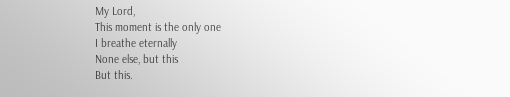My Lord,
This moment is the only one
I breathe eternally
None else, but this
But this.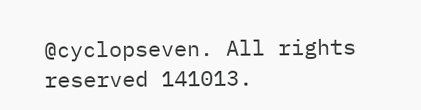@cyclopseven. All rights reserved 141013.